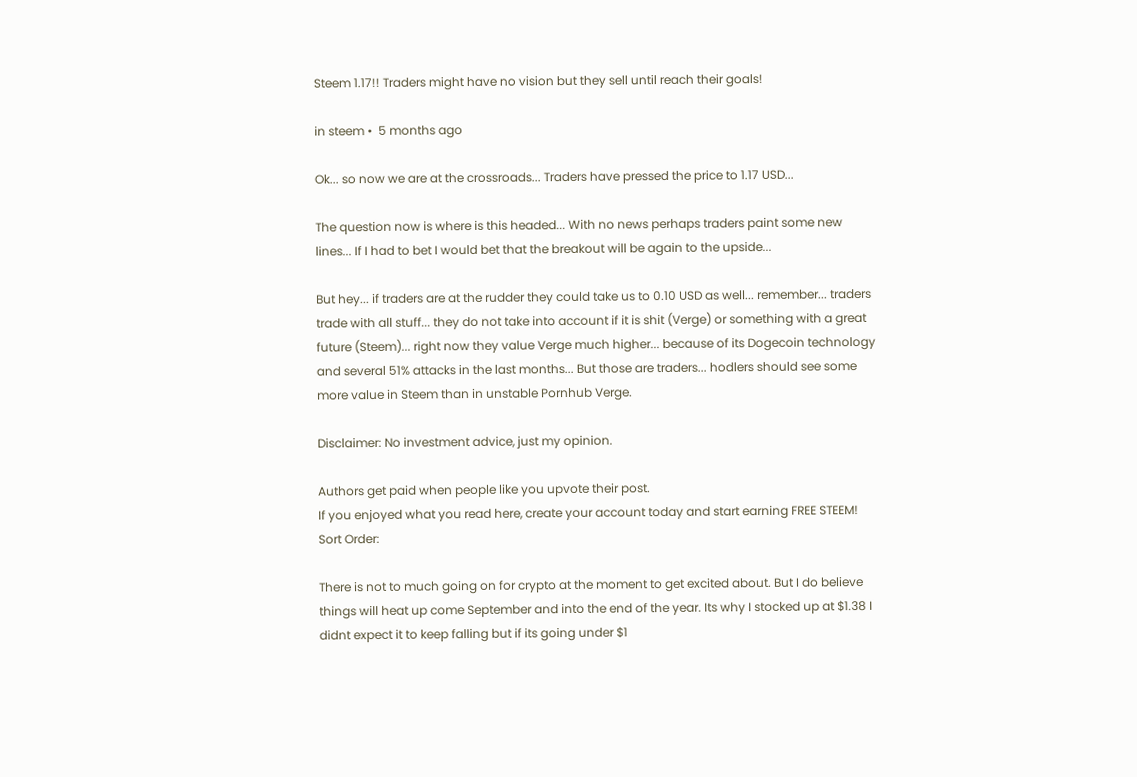Steem 1.17!! Traders might have no vision but they sell until reach their goals!

in steem •  5 months ago

Ok... so now we are at the crossroads... Traders have pressed the price to 1.17 USD...

The question now is where is this headed... With no news perhaps traders paint some new lines... If I had to bet I would bet that the breakout will be again to the upside...

But hey... if traders are at the rudder they could take us to 0.10 USD as well... remember... traders trade with all stuff... they do not take into account if it is shit (Verge) or something with a great future (Steem)... right now they value Verge much higher... because of its Dogecoin technology and several 51% attacks in the last months... But those are traders... hodlers should see some more value in Steem than in unstable Pornhub Verge.

Disclaimer: No investment advice, just my opinion.

Authors get paid when people like you upvote their post.
If you enjoyed what you read here, create your account today and start earning FREE STEEM!
Sort Order:

There is not to much going on for crypto at the moment to get excited about. But I do believe things will heat up come September and into the end of the year. Its why I stocked up at $1.38 I didnt expect it to keep falling but if its going under $1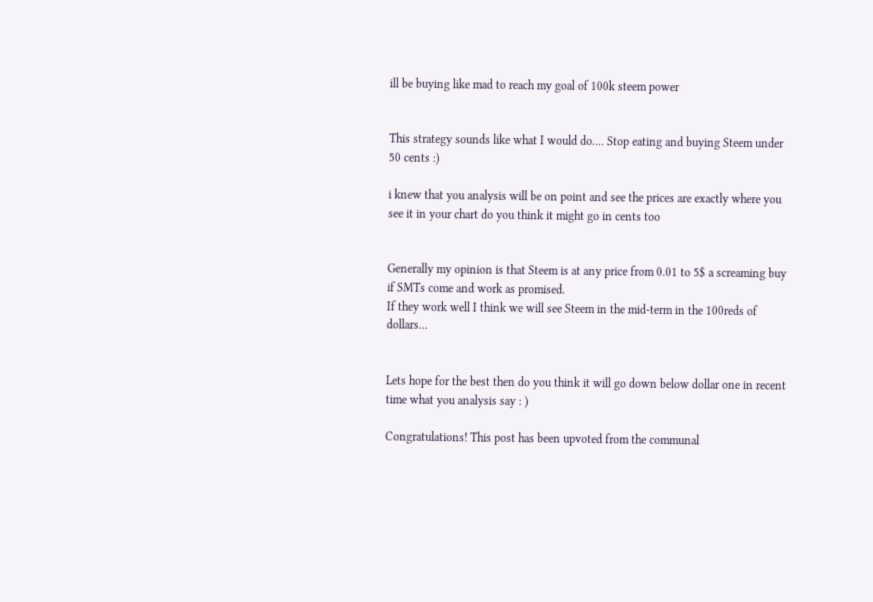ill be buying like mad to reach my goal of 100k steem power


This strategy sounds like what I would do.... Stop eating and buying Steem under 50 cents :)

i knew that you analysis will be on point and see the prices are exactly where you see it in your chart do you think it might go in cents too


Generally my opinion is that Steem is at any price from 0.01 to 5$ a screaming buy if SMTs come and work as promised.
If they work well I think we will see Steem in the mid-term in the 100reds of dollars...


Lets hope for the best then do you think it will go down below dollar one in recent time what you analysis say : )

Congratulations! This post has been upvoted from the communal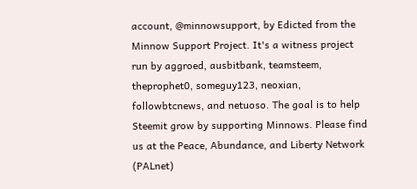account, @minnowsupport, by Edicted from the Minnow Support Project. It's a witness project run by aggroed, ausbitbank, teamsteem, theprophet0, someguy123, neoxian, followbtcnews, and netuoso. The goal is to help Steemit grow by supporting Minnows. Please find us at the Peace, Abundance, and Liberty Network (PALnet)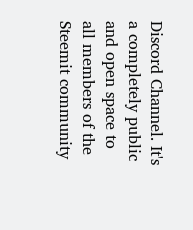Discord Channel. It's a completely public and open space to all members of the Steemit community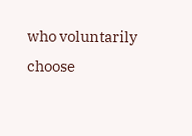who voluntarily choose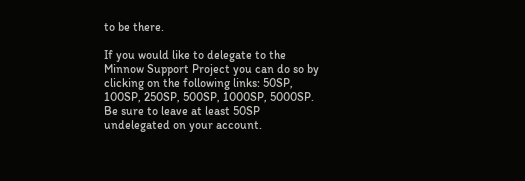to be there.

If you would like to delegate to the Minnow Support Project you can do so by clicking on the following links: 50SP, 100SP, 250SP, 500SP, 1000SP, 5000SP.
Be sure to leave at least 50SP undelegated on your account.